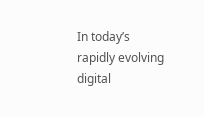In today’s rapidly evolving digital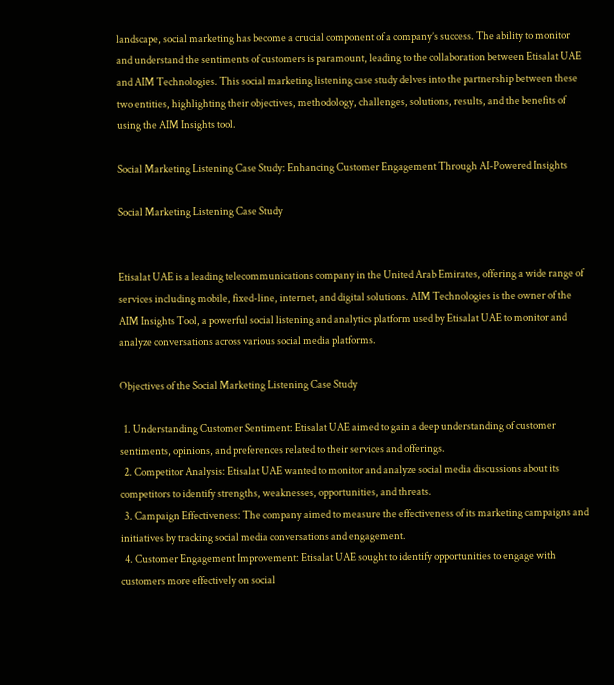landscape, social marketing has become a crucial component of a company’s success. The ability to monitor and understand the sentiments of customers is paramount, leading to the collaboration between Etisalat UAE and AIM Technologies. This social marketing listening case study delves into the partnership between these two entities, highlighting their objectives, methodology, challenges, solutions, results, and the benefits of using the AIM Insights tool.

Social Marketing Listening Case Study: Enhancing Customer Engagement Through AI-Powered Insights

Social Marketing Listening Case Study


Etisalat UAE is a leading telecommunications company in the United Arab Emirates, offering a wide range of services including mobile, fixed-line, internet, and digital solutions. AIM Technologies is the owner of the AIM Insights Tool, a powerful social listening and analytics platform used by Etisalat UAE to monitor and analyze conversations across various social media platforms.

Objectives of the Social Marketing Listening Case Study

  1. Understanding Customer Sentiment: Etisalat UAE aimed to gain a deep understanding of customer sentiments, opinions, and preferences related to their services and offerings.
  2. Competitor Analysis: Etisalat UAE wanted to monitor and analyze social media discussions about its competitors to identify strengths, weaknesses, opportunities, and threats.
  3. Campaign Effectiveness: The company aimed to measure the effectiveness of its marketing campaigns and initiatives by tracking social media conversations and engagement.
  4. Customer Engagement Improvement: Etisalat UAE sought to identify opportunities to engage with customers more effectively on social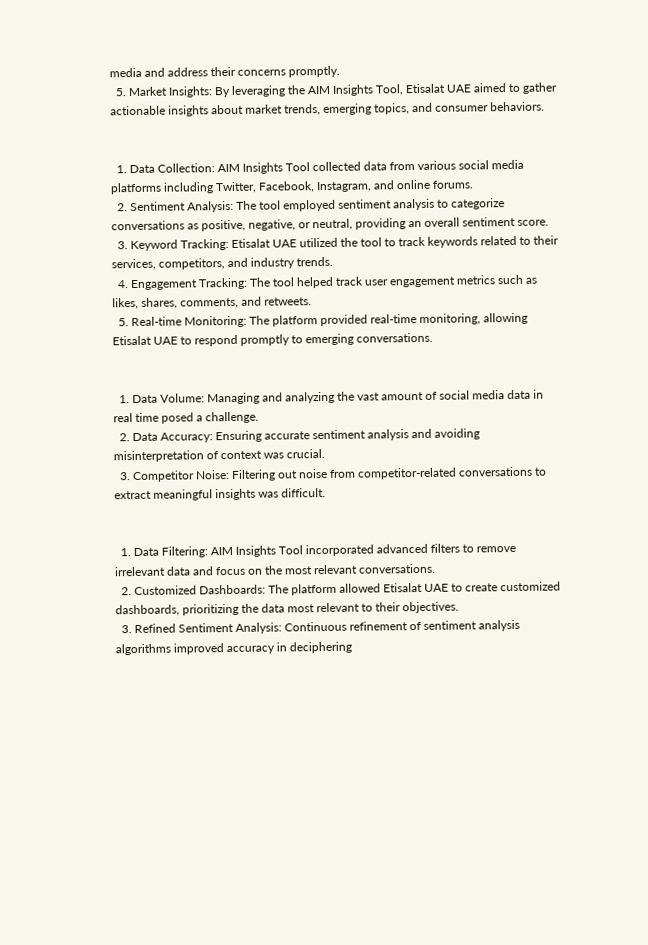media and address their concerns promptly.
  5. Market Insights: By leveraging the AIM Insights Tool, Etisalat UAE aimed to gather actionable insights about market trends, emerging topics, and consumer behaviors.


  1. Data Collection: AIM Insights Tool collected data from various social media platforms including Twitter, Facebook, Instagram, and online forums.
  2. Sentiment Analysis: The tool employed sentiment analysis to categorize conversations as positive, negative, or neutral, providing an overall sentiment score.
  3. Keyword Tracking: Etisalat UAE utilized the tool to track keywords related to their services, competitors, and industry trends.
  4. Engagement Tracking: The tool helped track user engagement metrics such as likes, shares, comments, and retweets.
  5. Real-time Monitoring: The platform provided real-time monitoring, allowing Etisalat UAE to respond promptly to emerging conversations.


  1. Data Volume: Managing and analyzing the vast amount of social media data in real time posed a challenge.
  2. Data Accuracy: Ensuring accurate sentiment analysis and avoiding misinterpretation of context was crucial.
  3. Competitor Noise: Filtering out noise from competitor-related conversations to extract meaningful insights was difficult.


  1. Data Filtering: AIM Insights Tool incorporated advanced filters to remove irrelevant data and focus on the most relevant conversations.
  2. Customized Dashboards: The platform allowed Etisalat UAE to create customized dashboards, prioritizing the data most relevant to their objectives.
  3. Refined Sentiment Analysis: Continuous refinement of sentiment analysis algorithms improved accuracy in deciphering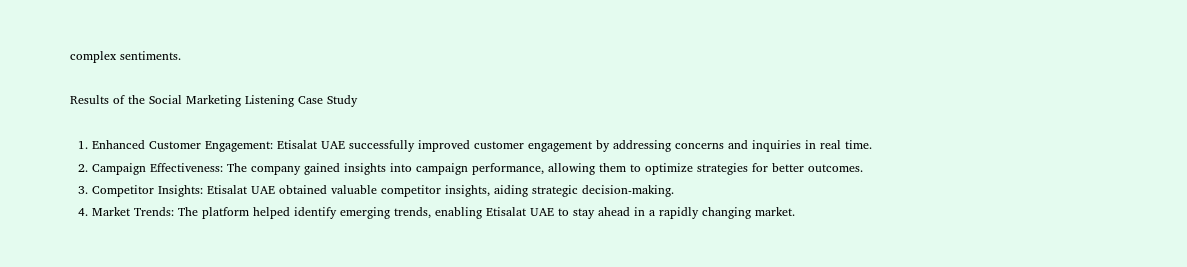complex sentiments.

Results of the Social Marketing Listening Case Study

  1. Enhanced Customer Engagement: Etisalat UAE successfully improved customer engagement by addressing concerns and inquiries in real time.
  2. Campaign Effectiveness: The company gained insights into campaign performance, allowing them to optimize strategies for better outcomes.
  3. Competitor Insights: Etisalat UAE obtained valuable competitor insights, aiding strategic decision-making.
  4. Market Trends: The platform helped identify emerging trends, enabling Etisalat UAE to stay ahead in a rapidly changing market.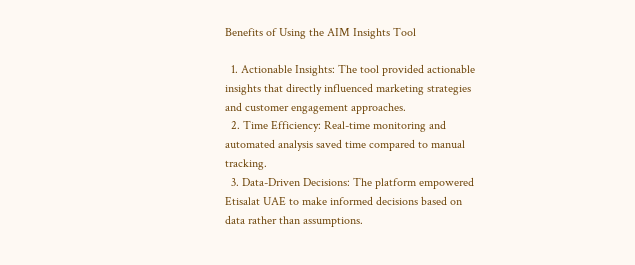Benefits of Using the AIM Insights Tool

  1. Actionable Insights: The tool provided actionable insights that directly influenced marketing strategies and customer engagement approaches.
  2. Time Efficiency: Real-time monitoring and automated analysis saved time compared to manual tracking.
  3. Data-Driven Decisions: The platform empowered Etisalat UAE to make informed decisions based on data rather than assumptions.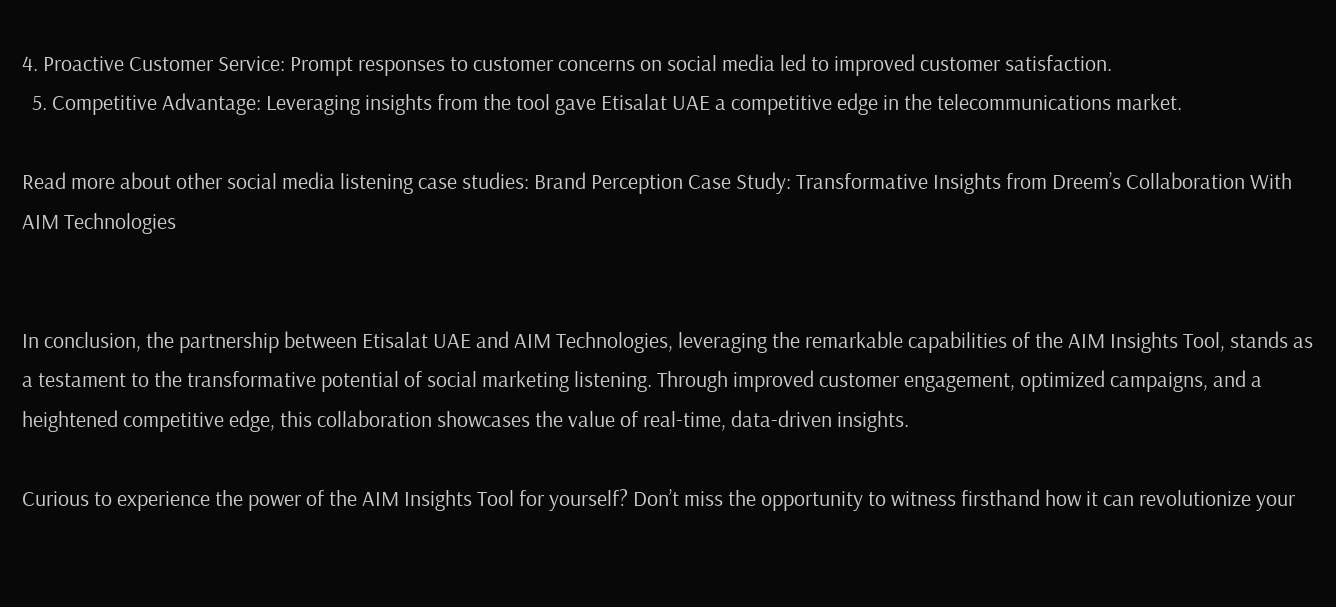4. Proactive Customer Service: Prompt responses to customer concerns on social media led to improved customer satisfaction.
  5. Competitive Advantage: Leveraging insights from the tool gave Etisalat UAE a competitive edge in the telecommunications market.

Read more about other social media listening case studies: Brand Perception Case Study: Transformative Insights from Dreem’s Collaboration With AIM Technologies


In conclusion, the partnership between Etisalat UAE and AIM Technologies, leveraging the remarkable capabilities of the AIM Insights Tool, stands as a testament to the transformative potential of social marketing listening. Through improved customer engagement, optimized campaigns, and a heightened competitive edge, this collaboration showcases the value of real-time, data-driven insights.

Curious to experience the power of the AIM Insights Tool for yourself? Don’t miss the opportunity to witness firsthand how it can revolutionize your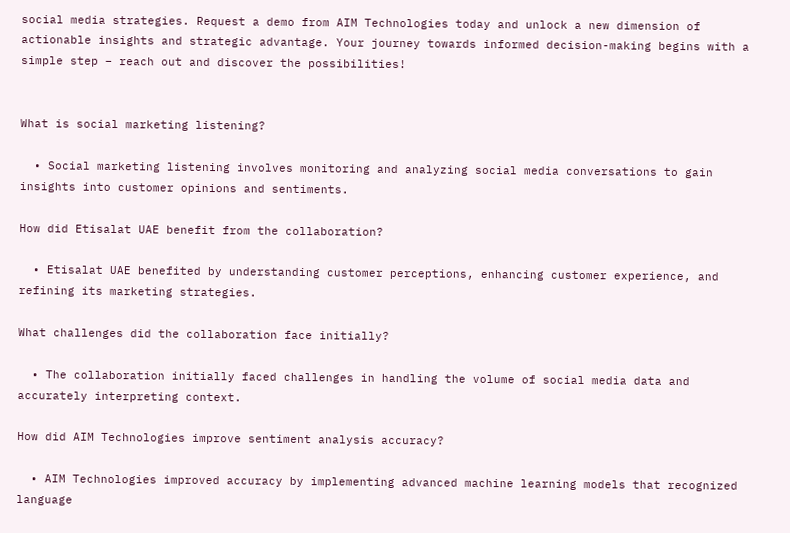social media strategies. Request a demo from AIM Technologies today and unlock a new dimension of actionable insights and strategic advantage. Your journey towards informed decision-making begins with a simple step – reach out and discover the possibilities!


What is social marketing listening?

  • Social marketing listening involves monitoring and analyzing social media conversations to gain insights into customer opinions and sentiments.

How did Etisalat UAE benefit from the collaboration?

  • Etisalat UAE benefited by understanding customer perceptions, enhancing customer experience, and refining its marketing strategies.

What challenges did the collaboration face initially?

  • The collaboration initially faced challenges in handling the volume of social media data and accurately interpreting context.

How did AIM Technologies improve sentiment analysis accuracy?

  • AIM Technologies improved accuracy by implementing advanced machine learning models that recognized language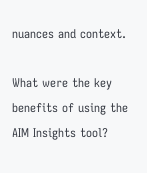nuances and context.

What were the key benefits of using the AIM Insights tool?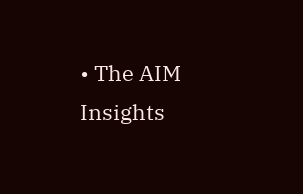• The AIM Insights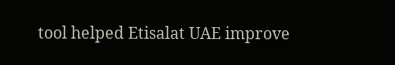tool helped Etisalat UAE improve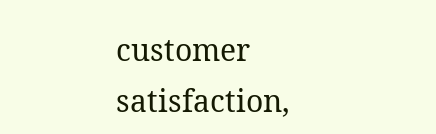customer satisfaction,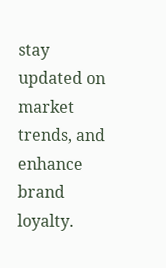stay updated on market trends, and enhance brand loyalty.